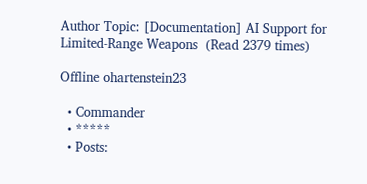Author Topic: [Documentation] AI Support for Limited-Range Weapons  (Read 2379 times)

Offline ohartenstein23

  • Commander
  • *****
  • Posts: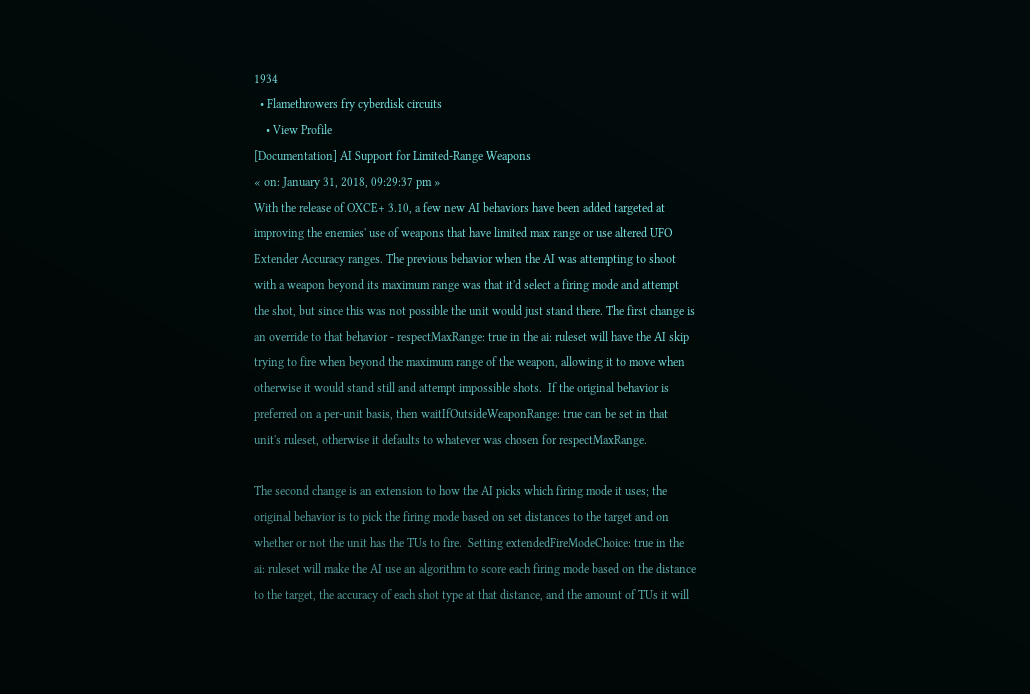1934
  • Flamethrowers fry cyberdisk circuits
    • View Profile
[Documentation] AI Support for Limited-Range Weapons
« on: January 31, 2018, 09:29:37 pm »
With the release of OXCE+ 3.10, a few new AI behaviors have been added targeted at improving the enemies' use of weapons that have limited max range or use altered UFO Extender Accuracy ranges. The previous behavior when the AI was attempting to shoot with a weapon beyond its maximum range was that it'd select a firing mode and attempt the shot, but since this was not possible the unit would just stand there. The first change is an override to that behavior - respectMaxRange: true in the ai: ruleset will have the AI skip trying to fire when beyond the maximum range of the weapon, allowing it to move when otherwise it would stand still and attempt impossible shots.  If the original behavior is preferred on a per-unit basis, then waitIfOutsideWeaponRange: true can be set in that unit's ruleset, otherwise it defaults to whatever was chosen for respectMaxRange.

The second change is an extension to how the AI picks which firing mode it uses; the original behavior is to pick the firing mode based on set distances to the target and on whether or not the unit has the TUs to fire.  Setting extendedFireModeChoice: true in the ai: ruleset will make the AI use an algorithm to score each firing mode based on the distance to the target, the accuracy of each shot type at that distance, and the amount of TUs it will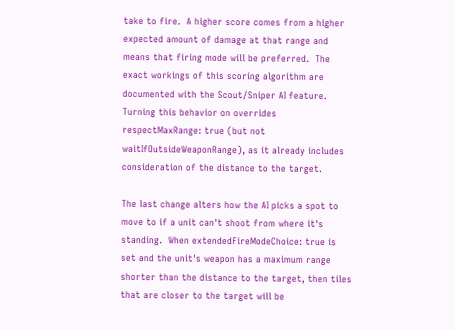take to fire.  A higher score comes from a higher expected amount of damage at that range and means that firing mode will be preferred.  The exact workings of this scoring algorithm are documented with the Scout/Sniper AI feature.  Turning this behavior on overrides respectMaxRange: true (but not waitIfOutsideWeaponRange), as it already includes consideration of the distance to the target.

The last change alters how the AI picks a spot to move to if a unit can't shoot from where it's standing.  When extendedFireModeChoice: true is set and the unit's weapon has a maximum range shorter than the distance to the target, then tiles that are closer to the target will be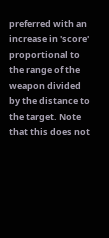preferred with an increase in 'score' proportional to the range of the weapon divided by the distance to the target. Note that this does not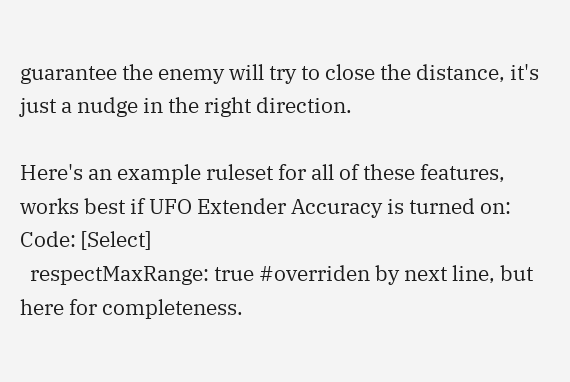guarantee the enemy will try to close the distance, it's just a nudge in the right direction.

Here's an example ruleset for all of these features, works best if UFO Extender Accuracy is turned on:
Code: [Select]
  respectMaxRange: true #overriden by next line, but here for completeness.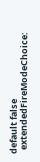default false
  extendedFireModeChoice: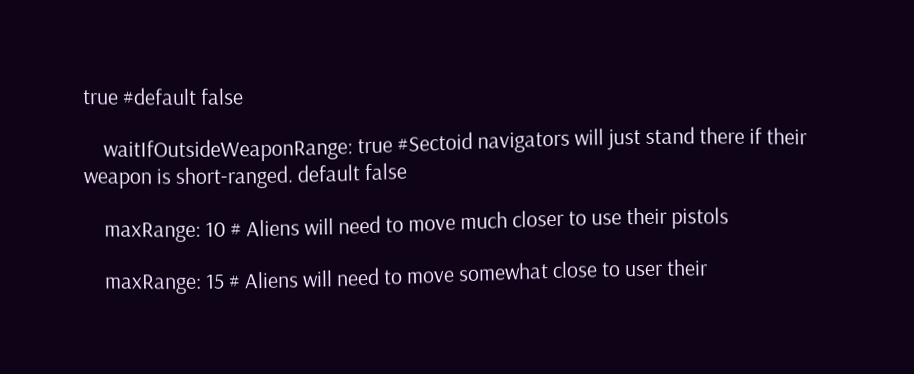true #default false

    waitIfOutsideWeaponRange: true #Sectoid navigators will just stand there if their weapon is short-ranged. default false

    maxRange: 10 # Aliens will need to move much closer to use their pistols

    maxRange: 15 # Aliens will need to move somewhat close to user their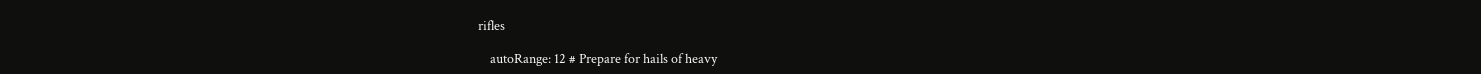rifles

    autoRange: 12 # Prepare for hails of heavy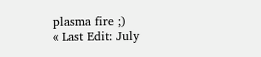plasma fire ;)
« Last Edit: July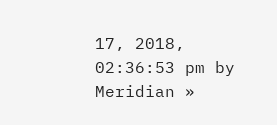17, 2018, 02:36:53 pm by Meridian »